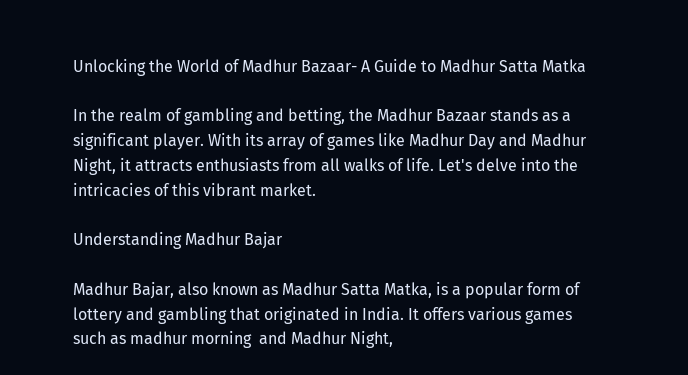Unlocking the World of Madhur Bazaar- A Guide to Madhur Satta Matka

In the realm of gambling and betting, the Madhur Bazaar stands as a significant player. With its array of games like Madhur Day and Madhur Night, it attracts enthusiasts from all walks of life. Let's delve into the intricacies of this vibrant market.

Understanding Madhur Bajar

Madhur Bajar, also known as Madhur Satta Matka, is a popular form of lottery and gambling that originated in India. It offers various games such as madhur morning  and Madhur Night,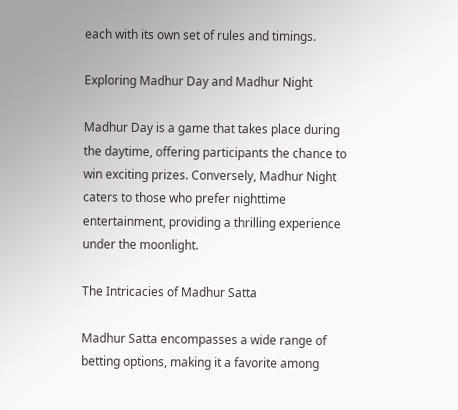each with its own set of rules and timings.

Exploring Madhur Day and Madhur Night

Madhur Day is a game that takes place during the daytime, offering participants the chance to win exciting prizes. Conversely, Madhur Night caters to those who prefer nighttime entertainment, providing a thrilling experience under the moonlight.

The Intricacies of Madhur Satta

Madhur Satta encompasses a wide range of betting options, making it a favorite among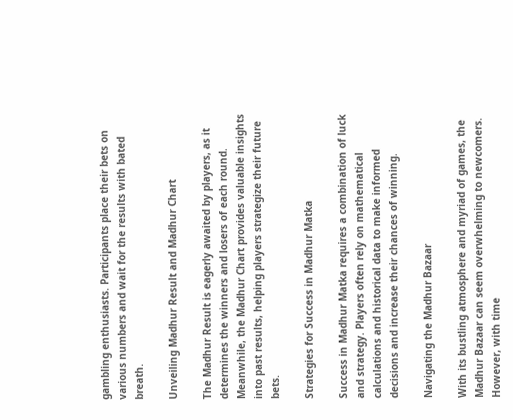gambling enthusiasts. Participants place their bets on various numbers and wait for the results with bated breath.

Unveiling Madhur Result and Madhur Chart

The Madhur Result is eagerly awaited by players, as it determines the winners and losers of each round. Meanwhile, the Madhur Chart provides valuable insights into past results, helping players strategize their future bets.

Strategies for Success in Madhur Matka

Success in Madhur Matka requires a combination of luck and strategy. Players often rely on mathematical calculations and historical data to make informed decisions and increase their chances of winning.

Navigating the Madhur Bazaar

With its bustling atmosphere and myriad of games, the Madhur Bazaar can seem overwhelming to newcomers. However, with time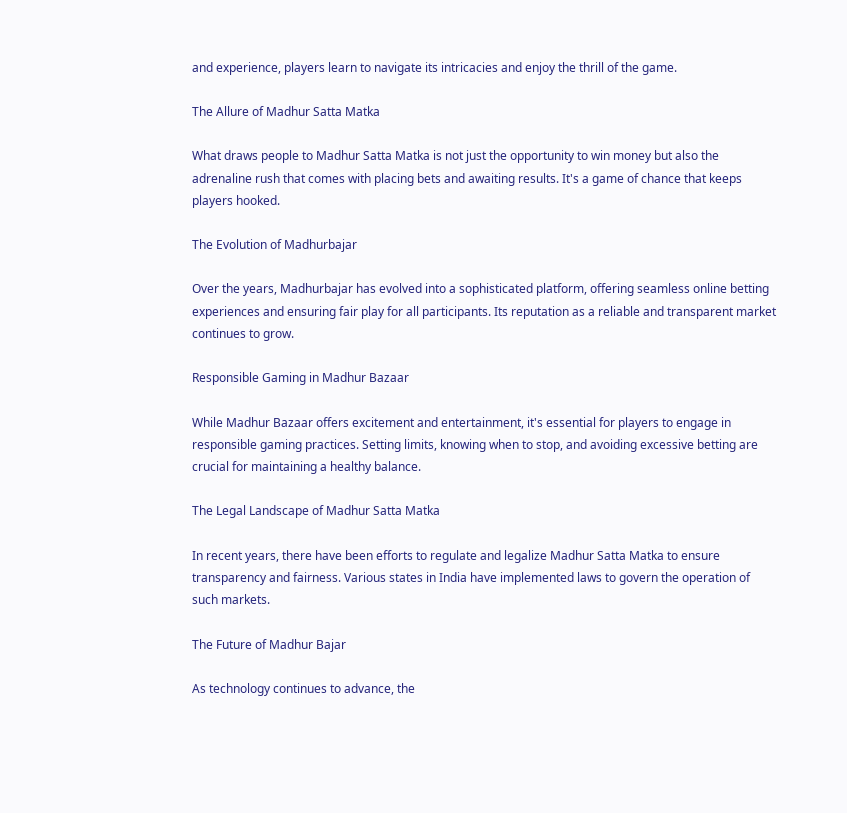and experience, players learn to navigate its intricacies and enjoy the thrill of the game.

The Allure of Madhur Satta Matka

What draws people to Madhur Satta Matka is not just the opportunity to win money but also the adrenaline rush that comes with placing bets and awaiting results. It's a game of chance that keeps players hooked.

The Evolution of Madhurbajar

Over the years, Madhurbajar has evolved into a sophisticated platform, offering seamless online betting experiences and ensuring fair play for all participants. Its reputation as a reliable and transparent market continues to grow.

Responsible Gaming in Madhur Bazaar

While Madhur Bazaar offers excitement and entertainment, it's essential for players to engage in responsible gaming practices. Setting limits, knowing when to stop, and avoiding excessive betting are crucial for maintaining a healthy balance.

The Legal Landscape of Madhur Satta Matka

In recent years, there have been efforts to regulate and legalize Madhur Satta Matka to ensure transparency and fairness. Various states in India have implemented laws to govern the operation of such markets.

The Future of Madhur Bajar

As technology continues to advance, the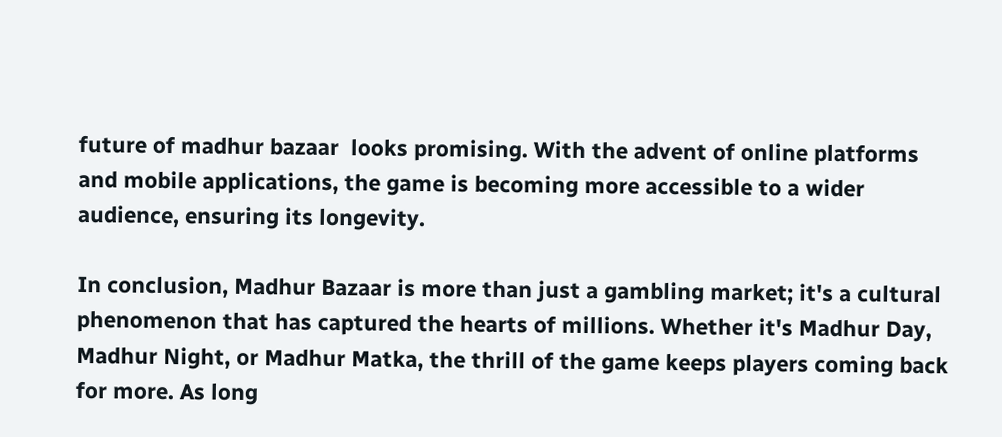future of madhur bazaar  looks promising. With the advent of online platforms and mobile applications, the game is becoming more accessible to a wider audience, ensuring its longevity.

In conclusion, Madhur Bazaar is more than just a gambling market; it's a cultural phenomenon that has captured the hearts of millions. Whether it's Madhur Day, Madhur Night, or Madhur Matka, the thrill of the game keeps players coming back for more. As long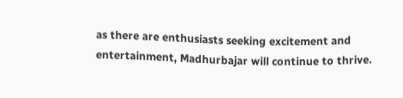as there are enthusiasts seeking excitement and entertainment, Madhurbajar will continue to thrive.